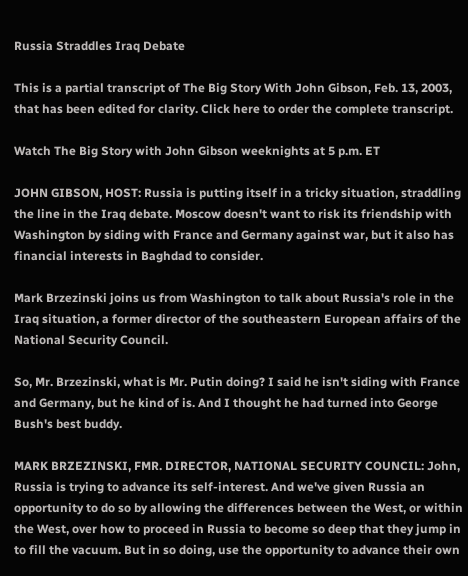Russia Straddles Iraq Debate

This is a partial transcript of The Big Story With John Gibson, Feb. 13, 2003, that has been edited for clarity. Click here to order the complete transcript.

Watch The Big Story with John Gibson weeknights at 5 p.m. ET

JOHN GIBSON, HOST: Russia is putting itself in a tricky situation, straddling the line in the Iraq debate. Moscow doesn't want to risk its friendship with Washington by siding with France and Germany against war, but it also has financial interests in Baghdad to consider.

Mark Brzezinski joins us from Washington to talk about Russia's role in the Iraq situation, a former director of the southeastern European affairs of the National Security Council.

So, Mr. Brzezinski, what is Mr. Putin doing? I said he isn't siding with France and Germany, but he kind of is. And I thought he had turned into George Bush's best buddy.

MARK BRZEZINSKI, FMR. DIRECTOR, NATIONAL SECURITY COUNCIL: John, Russia is trying to advance its self-interest. And we've given Russia an opportunity to do so by allowing the differences between the West, or within the West, over how to proceed in Russia to become so deep that they jump in to fill the vacuum. But in so doing, use the opportunity to advance their own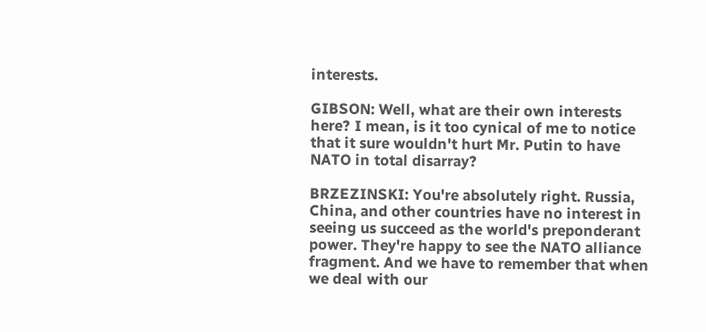interests.

GIBSON: Well, what are their own interests here? I mean, is it too cynical of me to notice that it sure wouldn't hurt Mr. Putin to have NATO in total disarray?

BRZEZINSKI: You're absolutely right. Russia, China, and other countries have no interest in seeing us succeed as the world's preponderant power. They're happy to see the NATO alliance fragment. And we have to remember that when we deal with our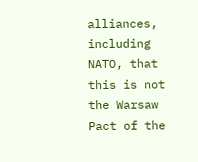alliances, including NATO, that this is not the Warsaw Pact of the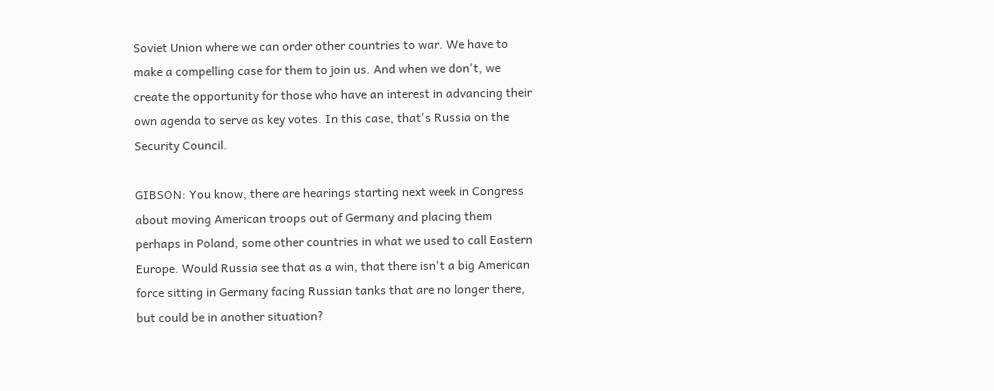Soviet Union where we can order other countries to war. We have to make a compelling case for them to join us. And when we don't, we create the opportunity for those who have an interest in advancing their own agenda to serve as key votes. In this case, that's Russia on the Security Council.

GIBSON: You know, there are hearings starting next week in Congress about moving American troops out of Germany and placing them perhaps in Poland, some other countries in what we used to call Eastern Europe. Would Russia see that as a win, that there isn't a big American force sitting in Germany facing Russian tanks that are no longer there, but could be in another situation?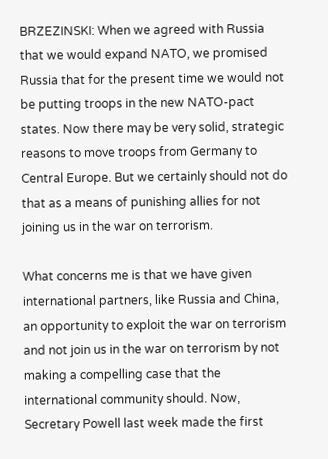BRZEZINSKI: When we agreed with Russia that we would expand NATO, we promised Russia that for the present time we would not be putting troops in the new NATO-pact states. Now there may be very solid, strategic reasons to move troops from Germany to Central Europe. But we certainly should not do that as a means of punishing allies for not joining us in the war on terrorism.

What concerns me is that we have given international partners, like Russia and China, an opportunity to exploit the war on terrorism and not join us in the war on terrorism by not making a compelling case that the international community should. Now, Secretary Powell last week made the first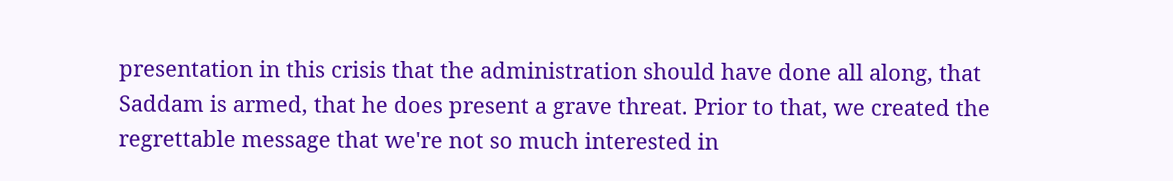presentation in this crisis that the administration should have done all along, that Saddam is armed, that he does present a grave threat. Prior to that, we created the regrettable message that we're not so much interested in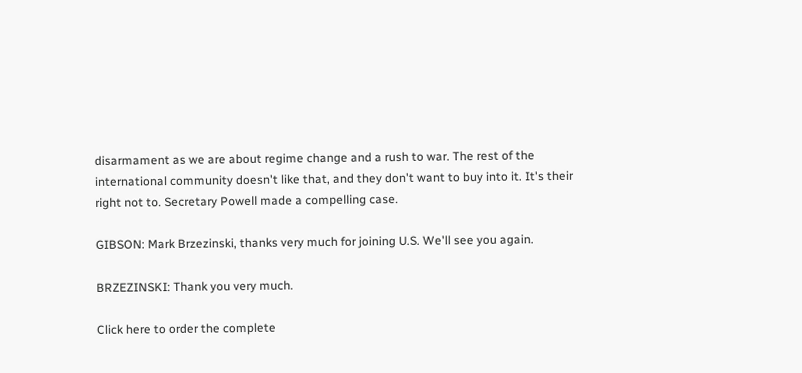disarmament as we are about regime change and a rush to war. The rest of the international community doesn't like that, and they don't want to buy into it. It's their right not to. Secretary Powell made a compelling case.

GIBSON: Mark Brzezinski, thanks very much for joining U.S. We'll see you again.

BRZEZINSKI: Thank you very much.

Click here to order the complete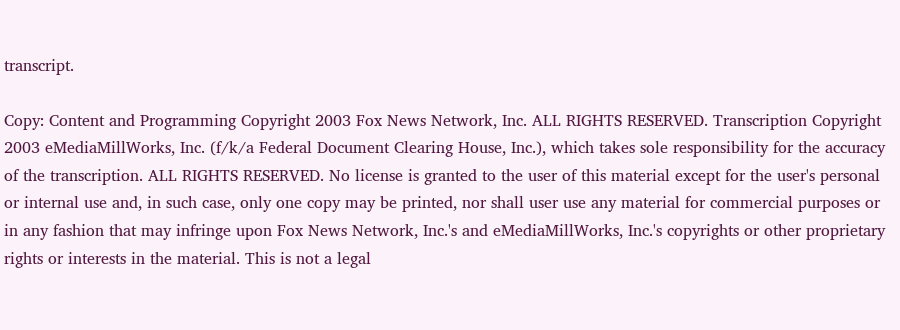transcript.

Copy: Content and Programming Copyright 2003 Fox News Network, Inc. ALL RIGHTS RESERVED. Transcription Copyright 2003 eMediaMillWorks, Inc. (f/k/a Federal Document Clearing House, Inc.), which takes sole responsibility for the accuracy of the transcription. ALL RIGHTS RESERVED. No license is granted to the user of this material except for the user's personal or internal use and, in such case, only one copy may be printed, nor shall user use any material for commercial purposes or in any fashion that may infringe upon Fox News Network, Inc.'s and eMediaMillWorks, Inc.'s copyrights or other proprietary rights or interests in the material. This is not a legal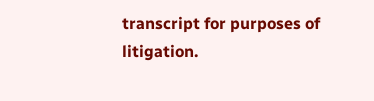transcript for purposes of litigation.